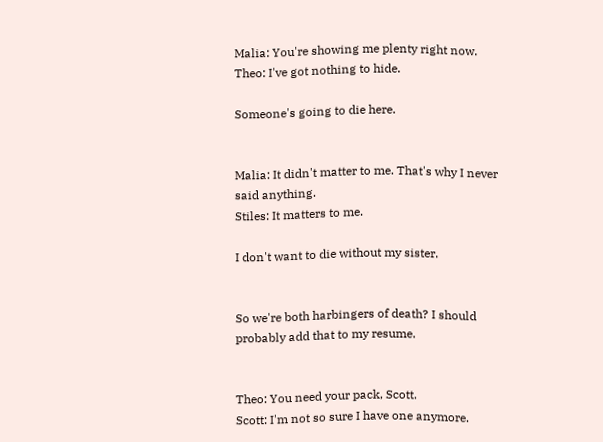Malia: You're showing me plenty right now.
Theo: I've got nothing to hide.

Someone's going to die here.


Malia: It didn't matter to me. That's why I never said anything.
Stiles: It matters to me.

I don't want to die without my sister.


So we're both harbingers of death? I should probably add that to my resume.


Theo: You need your pack, Scott.
Scott: I'm not so sure I have one anymore.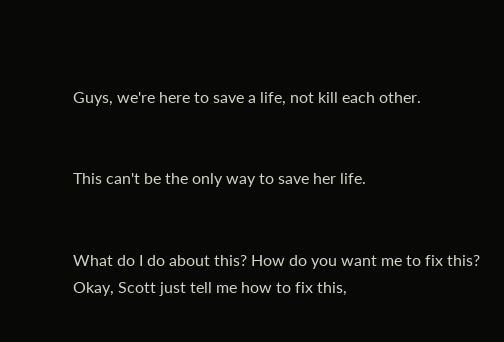Guys, we're here to save a life, not kill each other.


This can't be the only way to save her life.


What do I do about this? How do you want me to fix this? Okay, Scott just tell me how to fix this,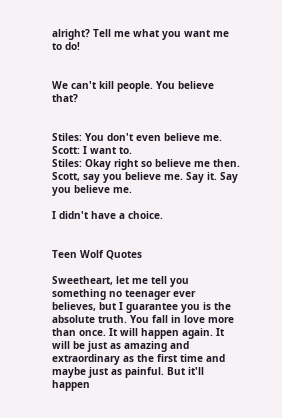alright? Tell me what you want me to do!


We can't kill people. You believe that?


Stiles: You don't even believe me.
Scott: I want to.
Stiles: Okay right so believe me then. Scott, say you believe me. Say it. Say you believe me.

I didn't have a choice.


Teen Wolf Quotes

Sweetheart, let me tell you something no teenager ever believes, but I guarantee you is the absolute truth. You fall in love more than once. It will happen again. It will be just as amazing and extraordinary as the first time and maybe just as painful. But it'll happen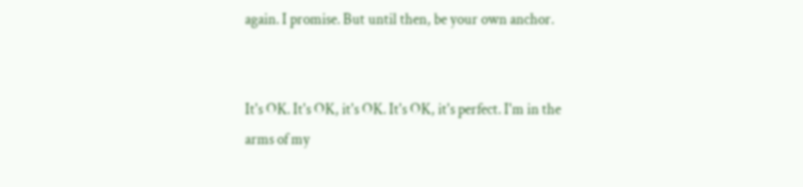again. I promise. But until then, be your own anchor.


It's OK. It's OK, it's OK. It's OK, it's perfect. I'm in the arms of my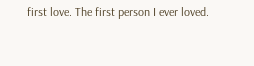first love. The first person I ever loved.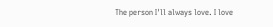The person I'll always love. I love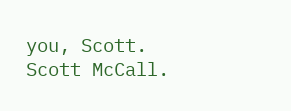you, Scott. Scott McCall.